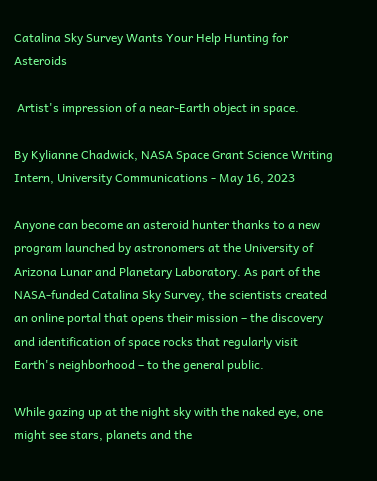Catalina Sky Survey Wants Your Help Hunting for Asteroids

 Artist's impression of a near-Earth object in space.

By Kylianne Chadwick, NASA Space Grant Science Writing Intern, University Communications - May 16, 2023

Anyone can become an asteroid hunter thanks to a new program launched by astronomers at the University of Arizona Lunar and Planetary Laboratory. As part of the NASA-funded Catalina Sky Survey, the scientists created an online portal that opens their mission – the discovery and identification of space rocks that regularly visit Earth's neighborhood – to the general public.

While gazing up at the night sky with the naked eye, one might see stars, planets and the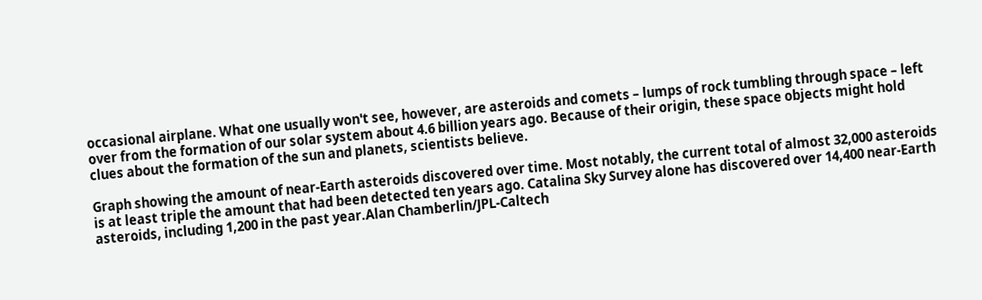occasional airplane. What one usually won't see, however, are asteroids and comets – lumps of rock tumbling through space – left over from the formation of our solar system about 4.6 billion years ago. Because of their origin, these space objects might hold clues about the formation of the sun and planets, scientists believe.

Graph showing the amount of near-Earth asteroids discovered over time. Most notably, the current total of almost 32,000 asteroids is at least triple the amount that had been detected ten years ago. Catalina Sky Survey alone has discovered over 14,400 near-Earth asteroids, including 1,200 in the past year.Alan Chamberlin/JPL-Caltech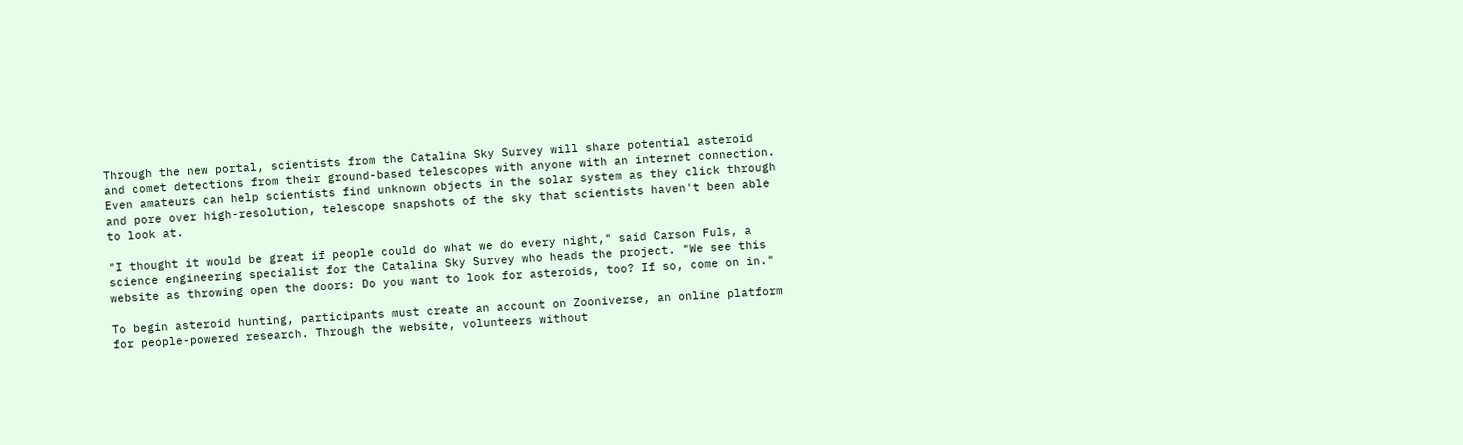Through the new portal, scientists from the Catalina Sky Survey will share potential asteroid and comet detections from their ground-based telescopes with anyone with an internet connection. Even amateurs can help scientists find unknown objects in the solar system as they click through and pore over high-resolution, telescope snapshots of the sky that scientists haven't been able to look at.

"I thought it would be great if people could do what we do every night," said Carson Fuls, a science engineering specialist for the Catalina Sky Survey who heads the project. "We see this website as throwing open the doors: Do you want to look for asteroids, too? If so, come on in."

To begin asteroid hunting, participants must create an account on Zooniverse, an online platform for people-powered research. Through the website, volunteers without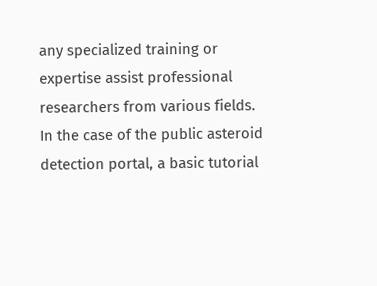any specialized training or expertise assist professional researchers from various fields. In the case of the public asteroid detection portal, a basic tutorial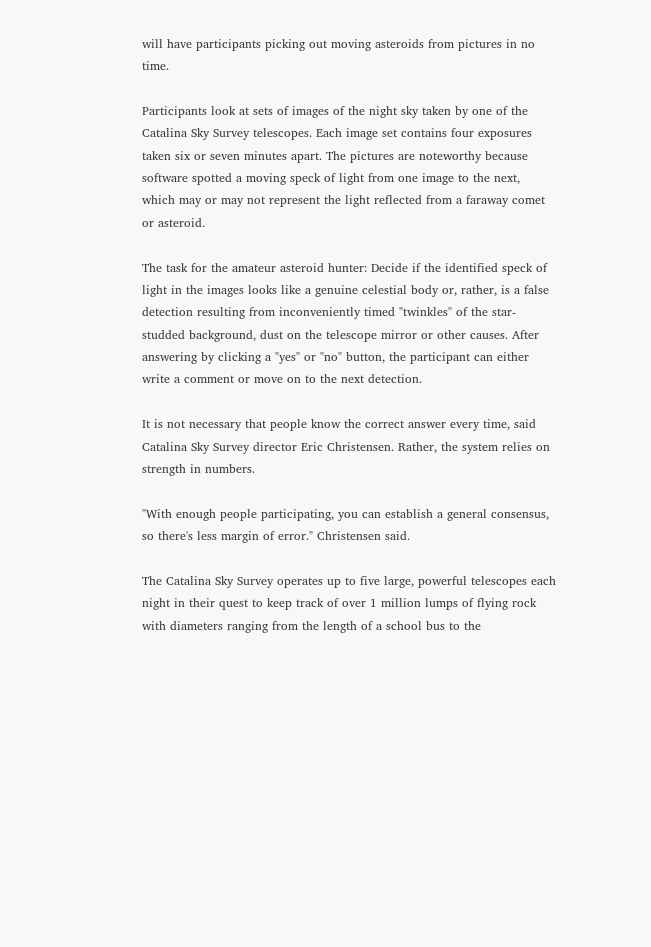will have participants picking out moving asteroids from pictures in no time.

Participants look at sets of images of the night sky taken by one of the Catalina Sky Survey telescopes. Each image set contains four exposures taken six or seven minutes apart. The pictures are noteworthy because software spotted a moving speck of light from one image to the next, which may or may not represent the light reflected from a faraway comet or asteroid.

The task for the amateur asteroid hunter: Decide if the identified speck of light in the images looks like a genuine celestial body or, rather, is a false detection resulting from inconveniently timed "twinkles" of the star-studded background, dust on the telescope mirror or other causes. After answering by clicking a "yes" or "no" button, the participant can either write a comment or move on to the next detection.

It is not necessary that people know the correct answer every time, said Catalina Sky Survey director Eric Christensen. Rather, the system relies on strength in numbers.

"With enough people participating, you can establish a general consensus, so there's less margin of error." Christensen said.

The Catalina Sky Survey operates up to five large, powerful telescopes each night in their quest to keep track of over 1 million lumps of flying rock with diameters ranging from the length of a school bus to the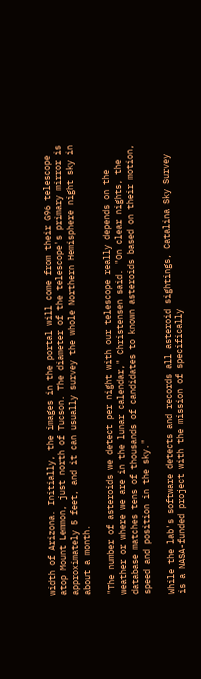width of Arizona. Initially, the images in the portal will come from their G96 telescope atop Mount Lemmon, just north of Tucson. The diameter of the telescope's primary mirror is approximately 5 feet, and it can usually survey the whole Northern Hemisphere night sky in about a month.

"The number of asteroids we detect per night with our telescope really depends on the weather or where we are in the lunar calendar," Christensen said. "On clear nights, the database matches tens of thousands of candidates to known asteroids based on their motion, speed and position in the sky."

While the lab's software detects and records all asteroid sightings, Catalina Sky Survey is a NASA-funded project with the mission of specifically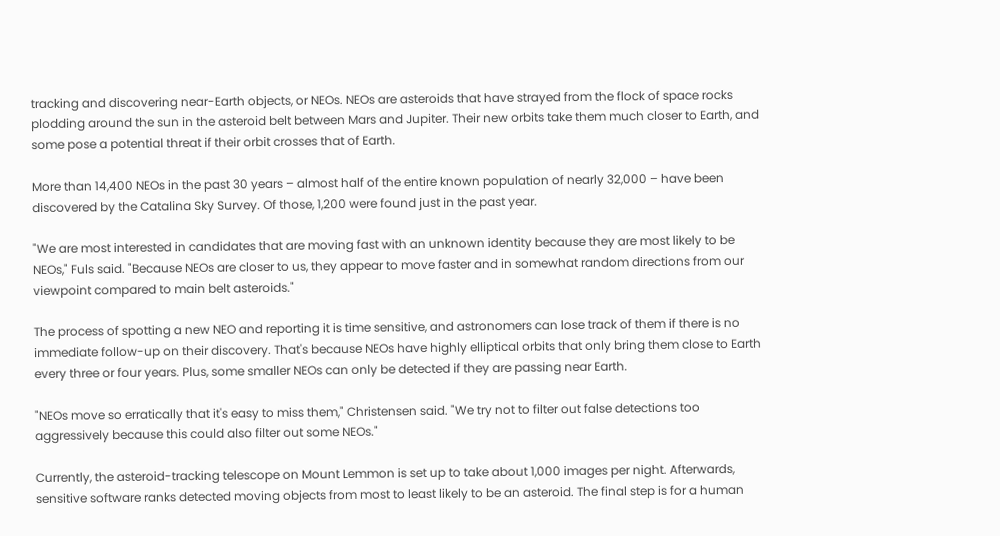tracking and discovering near-Earth objects, or NEOs. NEOs are asteroids that have strayed from the flock of space rocks plodding around the sun in the asteroid belt between Mars and Jupiter. Their new orbits take them much closer to Earth, and some pose a potential threat if their orbit crosses that of Earth.

More than 14,400 NEOs in the past 30 years – almost half of the entire known population of nearly 32,000 – have been discovered by the Catalina Sky Survey. Of those, 1,200 were found just in the past year.

"We are most interested in candidates that are moving fast with an unknown identity because they are most likely to be NEOs," Fuls said. "Because NEOs are closer to us, they appear to move faster and in somewhat random directions from our viewpoint compared to main belt asteroids."

The process of spotting a new NEO and reporting it is time sensitive, and astronomers can lose track of them if there is no immediate follow-up on their discovery. That's because NEOs have highly elliptical orbits that only bring them close to Earth every three or four years. Plus, some smaller NEOs can only be detected if they are passing near Earth.

"NEOs move so erratically that it's easy to miss them," Christensen said. "We try not to filter out false detections too aggressively because this could also filter out some NEOs."

Currently, the asteroid-tracking telescope on Mount Lemmon is set up to take about 1,000 images per night. Afterwards, sensitive software ranks detected moving objects from most to least likely to be an asteroid. The final step is for a human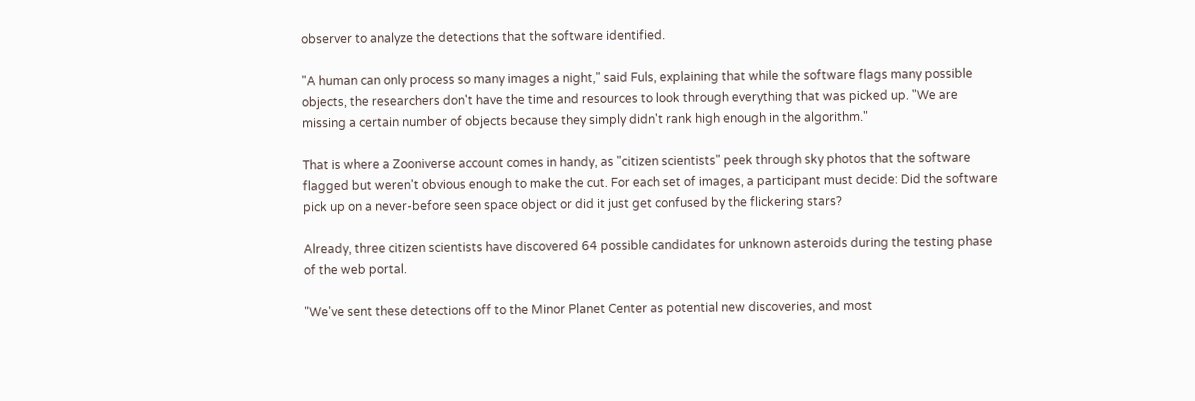observer to analyze the detections that the software identified.

"A human can only process so many images a night," said Fuls, explaining that while the software flags many possible objects, the researchers don't have the time and resources to look through everything that was picked up. "We are missing a certain number of objects because they simply didn't rank high enough in the algorithm."

That is where a Zooniverse account comes in handy, as "citizen scientists" peek through sky photos that the software flagged but weren't obvious enough to make the cut. For each set of images, a participant must decide: Did the software pick up on a never-before seen space object or did it just get confused by the flickering stars?

Already, three citizen scientists have discovered 64 possible candidates for unknown asteroids during the testing phase of the web portal.

"We've sent these detections off to the Minor Planet Center as potential new discoveries, and most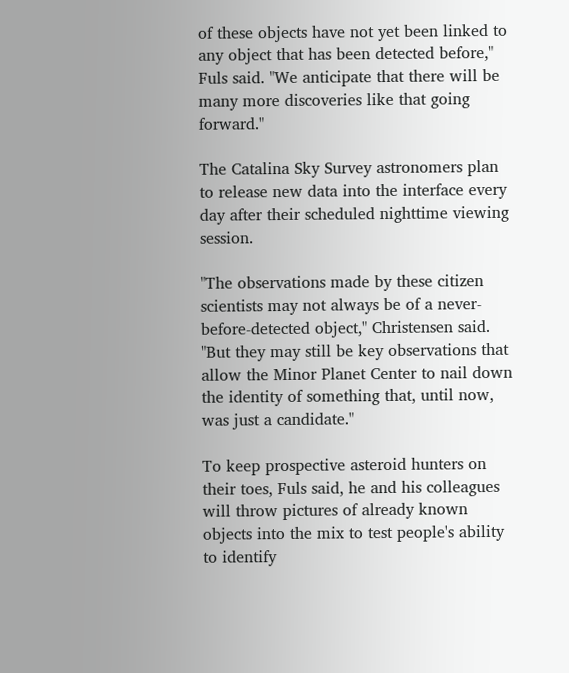of these objects have not yet been linked to any object that has been detected before," Fuls said. "We anticipate that there will be many more discoveries like that going forward."

The Catalina Sky Survey astronomers plan to release new data into the interface every day after their scheduled nighttime viewing session.

"The observations made by these citizen scientists may not always be of a never-before-detected object," Christensen said. "But they may still be key observations that allow the Minor Planet Center to nail down the identity of something that, until now, was just a candidate."

To keep prospective asteroid hunters on their toes, Fuls said, he and his colleagues will throw pictures of already known objects into the mix to test people's ability to identify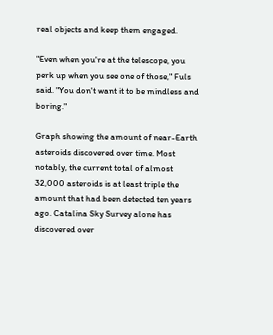real objects and keep them engaged.

"Even when you're at the telescope, you perk up when you see one of those," Fuls said. "You don't want it to be mindless and boring."

Graph showing the amount of near-Earth asteroids discovered over time. Most notably, the current total of almost 32,000 asteroids is at least triple the amount that had been detected ten years ago. Catalina Sky Survey alone has discovered over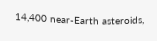14,400 near-Earth asteroids,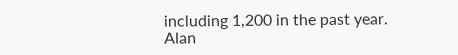including 1,200 in the past year.
Alan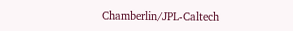Chamberlin/JPL-Caltech